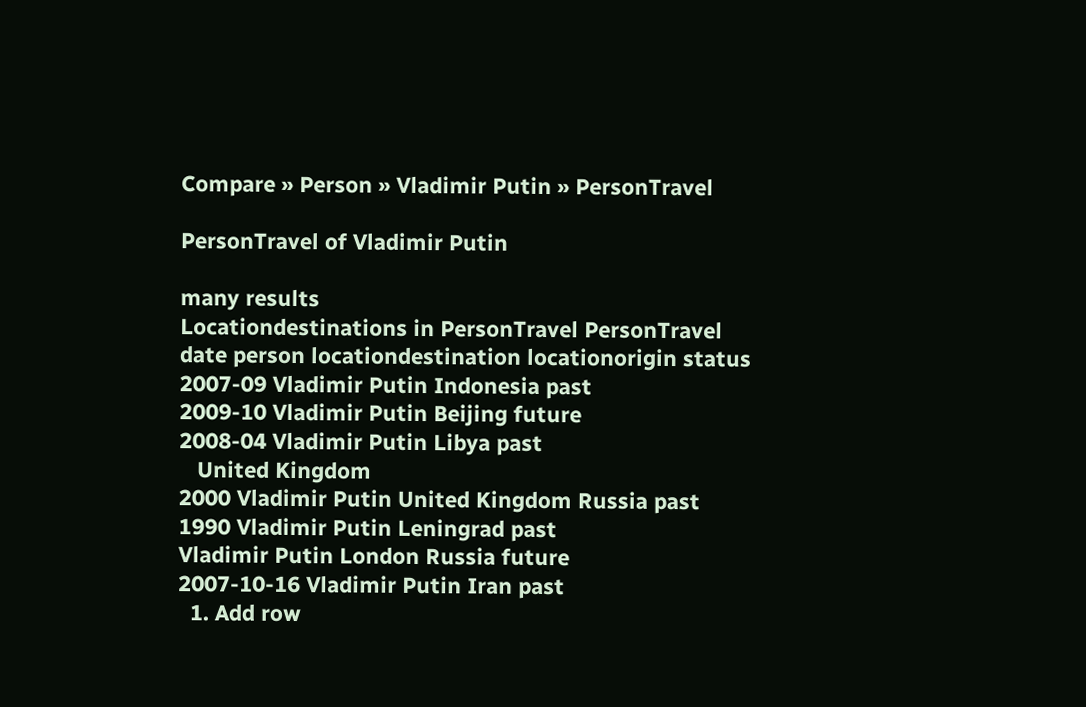Compare » Person » Vladimir Putin » PersonTravel

PersonTravel of Vladimir Putin

many results
Locationdestinations in PersonTravel PersonTravel
date person locationdestination locationorigin status
2007-09 Vladimir Putin Indonesia past
2009-10 Vladimir Putin Beijing future
2008-04 Vladimir Putin Libya past
   United Kingdom
2000 Vladimir Putin United Kingdom Russia past
1990 Vladimir Putin Leningrad past
Vladimir Putin London Russia future
2007-10-16 Vladimir Putin Iran past
  1. Add row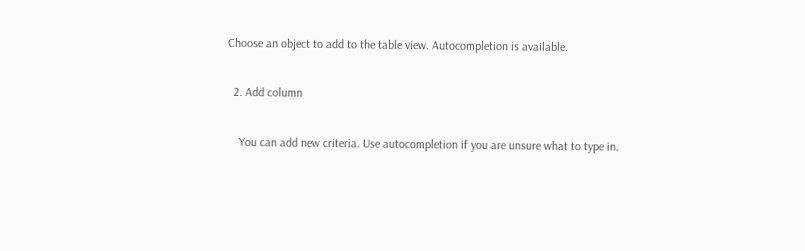Choose an object to add to the table view. Autocompletion is available.

  2. Add column

    You can add new criteria. Use autocompletion if you are unsure what to type in.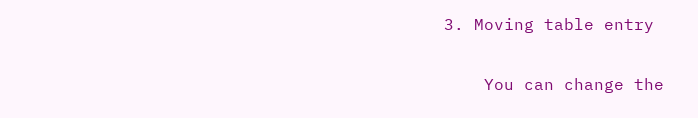3. Moving table entry

    You can change the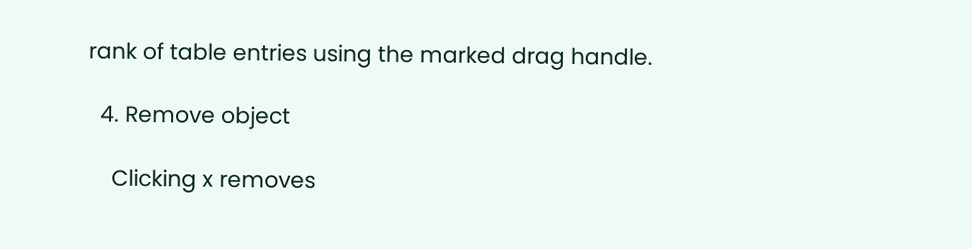rank of table entries using the marked drag handle.

  4. Remove object

    Clicking x removes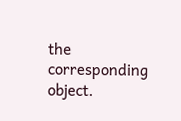the corresponding object.